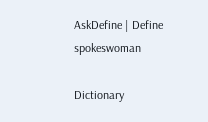AskDefine | Define spokeswoman

Dictionary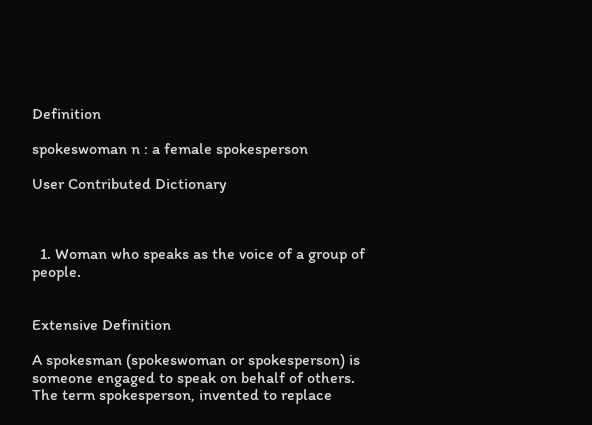Definition

spokeswoman n : a female spokesperson

User Contributed Dictionary



  1. Woman who speaks as the voice of a group of people.


Extensive Definition

A spokesman (spokeswoman or spokesperson) is someone engaged to speak on behalf of others.
The term spokesperson, invented to replace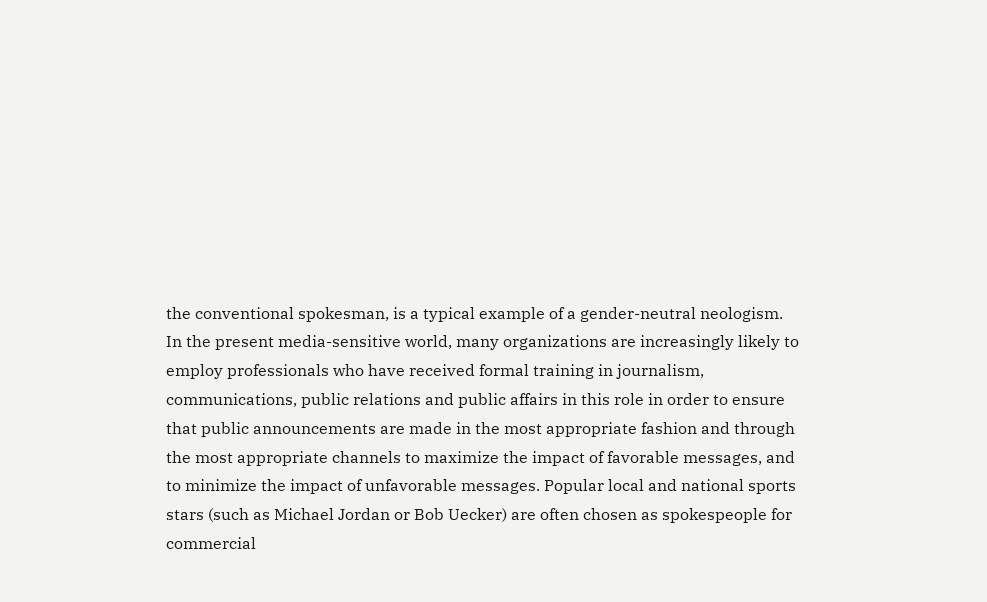the conventional spokesman, is a typical example of a gender-neutral neologism.
In the present media-sensitive world, many organizations are increasingly likely to employ professionals who have received formal training in journalism, communications, public relations and public affairs in this role in order to ensure that public announcements are made in the most appropriate fashion and through the most appropriate channels to maximize the impact of favorable messages, and to minimize the impact of unfavorable messages. Popular local and national sports stars (such as Michael Jordan or Bob Uecker) are often chosen as spokespeople for commercial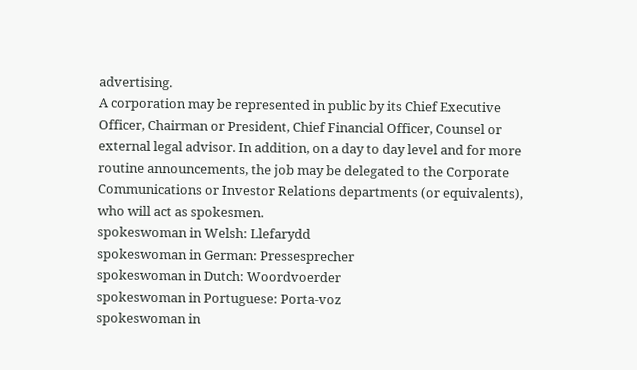advertising.
A corporation may be represented in public by its Chief Executive Officer, Chairman or President, Chief Financial Officer, Counsel or external legal advisor. In addition, on a day to day level and for more routine announcements, the job may be delegated to the Corporate Communications or Investor Relations departments (or equivalents), who will act as spokesmen.
spokeswoman in Welsh: Llefarydd
spokeswoman in German: Pressesprecher
spokeswoman in Dutch: Woordvoerder
spokeswoman in Portuguese: Porta-voz
spokeswoman in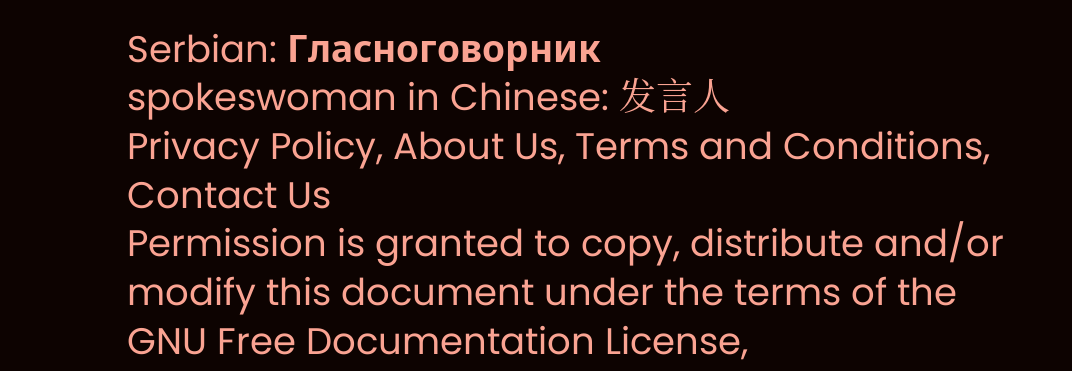Serbian: Гласноговорник
spokeswoman in Chinese: 发言人
Privacy Policy, About Us, Terms and Conditions, Contact Us
Permission is granted to copy, distribute and/or modify this document under the terms of the GNU Free Documentation License,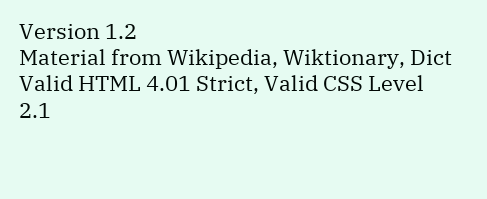Version 1.2
Material from Wikipedia, Wiktionary, Dict
Valid HTML 4.01 Strict, Valid CSS Level 2.1